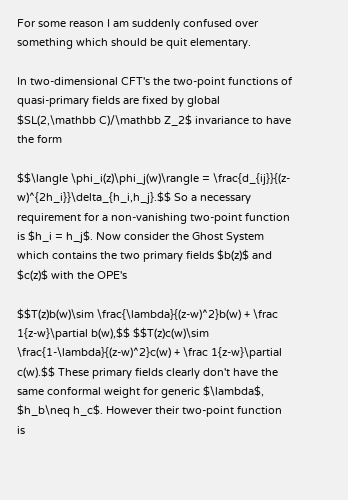For some reason I am suddenly confused over something which should be quit elementary.

In two-dimensional CFT's the two-point functions of quasi-primary fields are fixed by global $SL(2,\mathbb C)/\mathbb Z_2$ invariance to have the form

$$\langle \phi_i(z)\phi_j(w)\rangle = \frac{d_{ij}}{(z-w)^{2h_i}}\delta_{h_i,h_j}.$$ So a necessary requirement for a non-vanishing two-point function is $h_i = h_j$. Now consider the Ghost System which contains the two primary fields $b(z)$ and $c(z)$ with the OPE's

$$T(z)b(w)\sim \frac{\lambda}{(z-w)^2}b(w) + \frac 1{z-w}\partial b(w),$$ $$T(z)c(w)\sim \frac{1-\lambda}{(z-w)^2}c(w) + \frac 1{z-w}\partial c(w).$$ These primary fields clearly don't have the same conformal weight for generic $\lambda$, $h_b\neq h_c$. However their two-point function is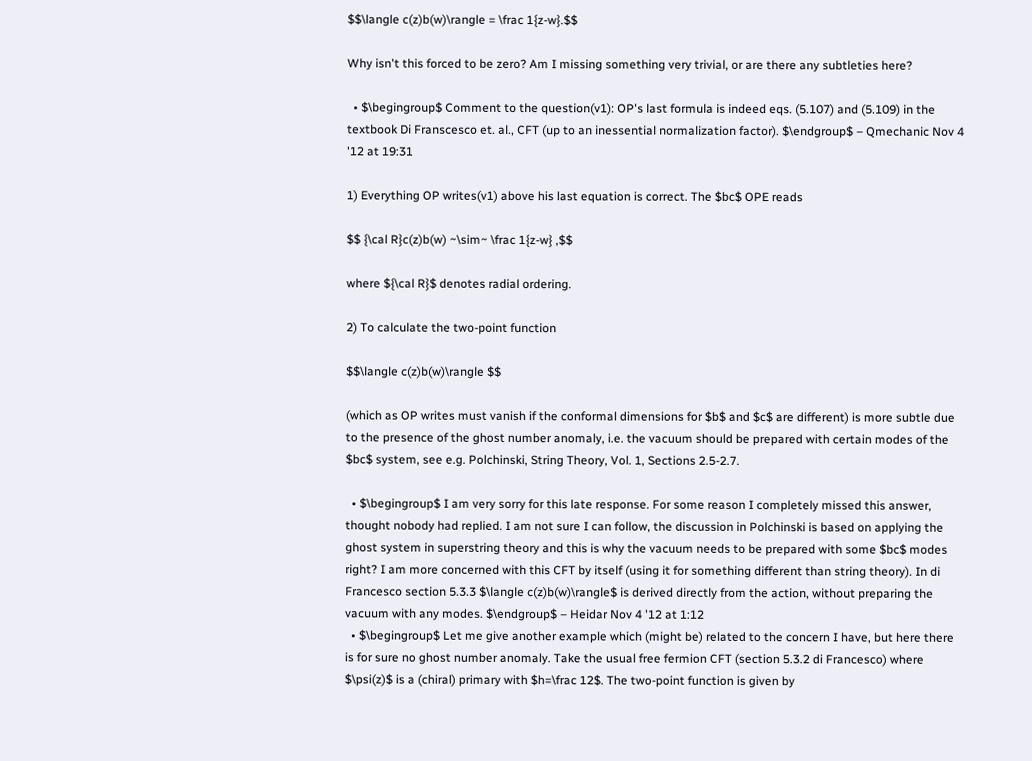$$\langle c(z)b(w)\rangle = \frac 1{z-w}.$$

Why isn't this forced to be zero? Am I missing something very trivial, or are there any subtleties here?

  • $\begingroup$ Comment to the question(v1): OP's last formula is indeed eqs. (5.107) and (5.109) in the textbook Di Franscesco et. al., CFT (up to an inessential normalization factor). $\endgroup$ – Qmechanic Nov 4 '12 at 19:31

1) Everything OP writes(v1) above his last equation is correct. The $bc$ OPE reads

$$ {\cal R}c(z)b(w) ~\sim~ \frac 1{z-w} ,$$

where ${\cal R}$ denotes radial ordering.

2) To calculate the two-point function

$$\langle c(z)b(w)\rangle $$

(which as OP writes must vanish if the conformal dimensions for $b$ and $c$ are different) is more subtle due to the presence of the ghost number anomaly, i.e. the vacuum should be prepared with certain modes of the $bc$ system, see e.g. Polchinski, String Theory, Vol. 1, Sections 2.5-2.7.

  • $\begingroup$ I am very sorry for this late response. For some reason I completely missed this answer, thought nobody had replied. I am not sure I can follow, the discussion in Polchinski is based on applying the ghost system in superstring theory and this is why the vacuum needs to be prepared with some $bc$ modes right? I am more concerned with this CFT by itself (using it for something different than string theory). In di Francesco section 5.3.3 $\langle c(z)b(w)\rangle$ is derived directly from the action, without preparing the vacuum with any modes. $\endgroup$ – Heidar Nov 4 '12 at 1:12
  • $\begingroup$ Let me give another example which (might be) related to the concern I have, but here there is for sure no ghost number anomaly. Take the usual free fermion CFT (section 5.3.2 di Francesco) where $\psi(z)$ is a (chiral) primary with $h=\frac 12$. The two-point function is given by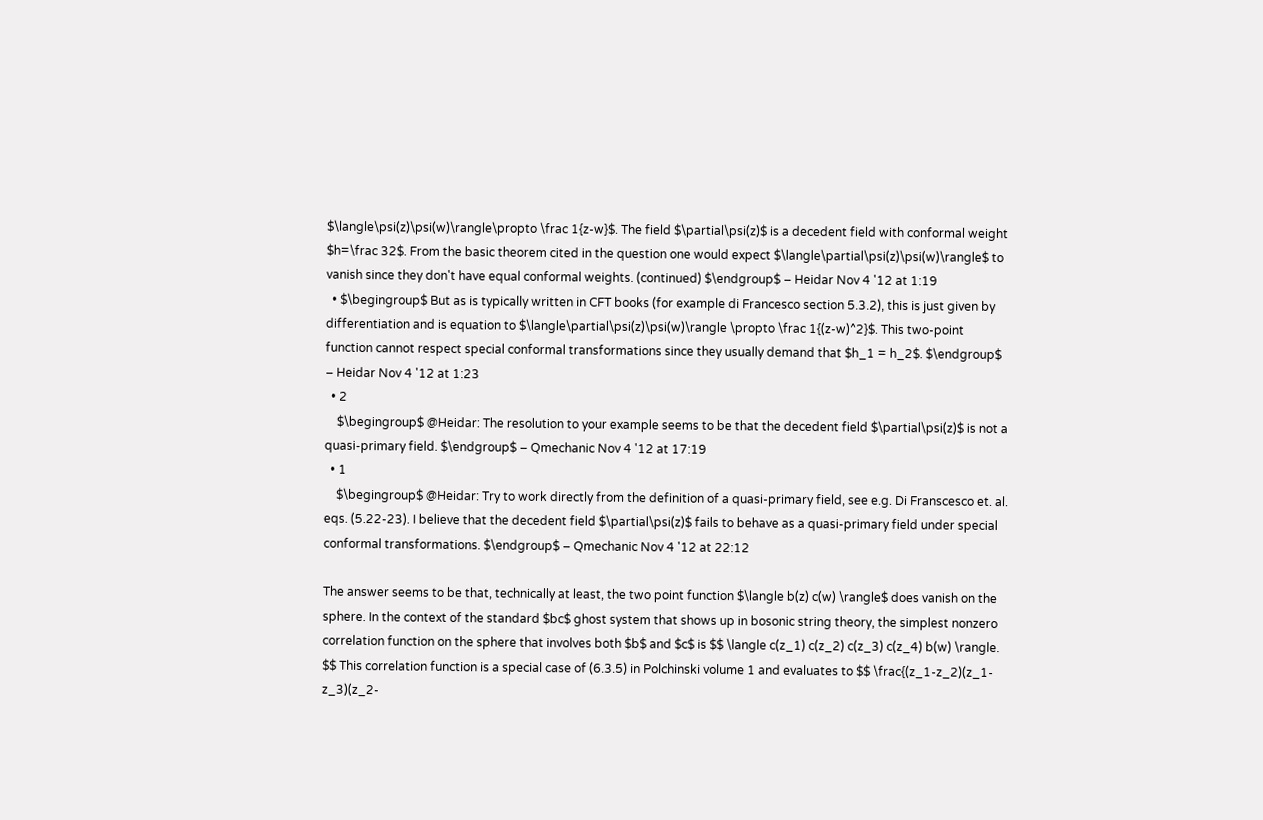$\langle\psi(z)\psi(w)\rangle\propto \frac 1{z-w}$. The field $\partial\psi(z)$ is a decedent field with conformal weight $h=\frac 32$. From the basic theorem cited in the question one would expect $\langle\partial\psi(z)\psi(w)\rangle$ to vanish since they don't have equal conformal weights. (continued) $\endgroup$ – Heidar Nov 4 '12 at 1:19
  • $\begingroup$ But as is typically written in CFT books (for example di Francesco section 5.3.2), this is just given by differentiation and is equation to $\langle\partial\psi(z)\psi(w)\rangle \propto \frac 1{(z-w)^2}$. This two-point function cannot respect special conformal transformations since they usually demand that $h_1 = h_2$. $\endgroup$ – Heidar Nov 4 '12 at 1:23
  • 2
    $\begingroup$ @Heidar: The resolution to your example seems to be that the decedent field $\partial\psi(z)$ is not a quasi-primary field. $\endgroup$ – Qmechanic Nov 4 '12 at 17:19
  • 1
    $\begingroup$ @Heidar: Try to work directly from the definition of a quasi-primary field, see e.g. Di Franscesco et. al. eqs. (5.22-23). I believe that the decedent field $\partial\psi(z)$ fails to behave as a quasi-primary field under special conformal transformations. $\endgroup$ – Qmechanic Nov 4 '12 at 22:12

The answer seems to be that, technically at least, the two point function $\langle b(z) c(w) \rangle$ does vanish on the sphere. In the context of the standard $bc$ ghost system that shows up in bosonic string theory, the simplest nonzero correlation function on the sphere that involves both $b$ and $c$ is $$ \langle c(z_1) c(z_2) c(z_3) c(z_4) b(w) \rangle. $$ This correlation function is a special case of (6.3.5) in Polchinski volume 1 and evaluates to $$ \frac{(z_1-z_2)(z_1-z_3)(z_2-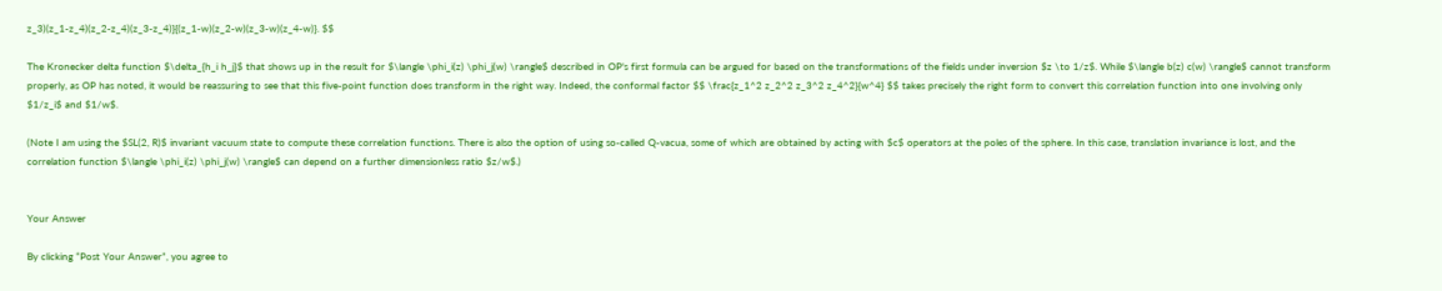z_3)(z_1-z_4)(z_2-z_4)(z_3-z_4)}{(z_1-w)(z_2-w)(z_3-w)(z_4-w)}. $$

The Kronecker delta function $\delta_{h_i h_j}$ that shows up in the result for $\langle \phi_i(z) \phi_j(w) \rangle$ described in OP's first formula can be argued for based on the transformations of the fields under inversion $z \to 1/z$. While $\langle b(z) c(w) \rangle$ cannot transform properly, as OP has noted, it would be reassuring to see that this five-point function does transform in the right way. Indeed, the conformal factor $$ \frac{z_1^2 z_2^2 z_3^2 z_4^2}{w^4} $$ takes precisely the right form to convert this correlation function into one involving only $1/z_i$ and $1/w$.

(Note I am using the $SL(2, R)$ invariant vacuum state to compute these correlation functions. There is also the option of using so-called Q-vacua, some of which are obtained by acting with $c$ operators at the poles of the sphere. In this case, translation invariance is lost, and the correlation function $\langle \phi_i(z) \phi_j(w) \rangle$ can depend on a further dimensionless ratio $z/w$.)


Your Answer

By clicking “Post Your Answer”, you agree to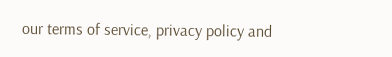our terms of service, privacy policy and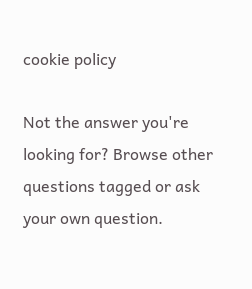cookie policy

Not the answer you're looking for? Browse other questions tagged or ask your own question.